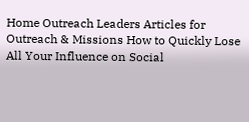Home Outreach Leaders Articles for Outreach & Missions How to Quickly Lose All Your Influence on Social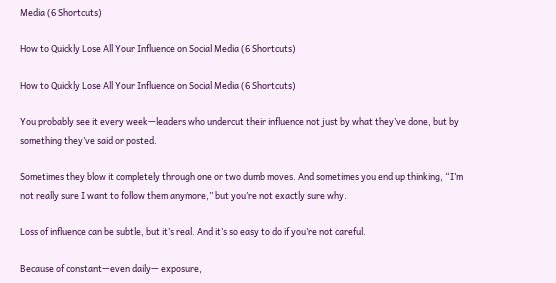Media (6 Shortcuts)

How to Quickly Lose All Your Influence on Social Media (6 Shortcuts)

How to Quickly Lose All Your Influence on Social Media (6 Shortcuts)

You probably see it every week—leaders who undercut their influence not just by what they’ve done, but by something they’ve said or posted.

Sometimes they blow it completely through one or two dumb moves. And sometimes you end up thinking, “I’m not really sure I want to follow them anymore,” but you’re not exactly sure why.

Loss of influence can be subtle, but it’s real. And it’s so easy to do if you’re not careful.

Because of constant—even daily— exposure,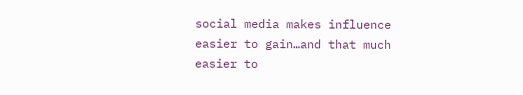social media makes influence easier to gain…and that much easier to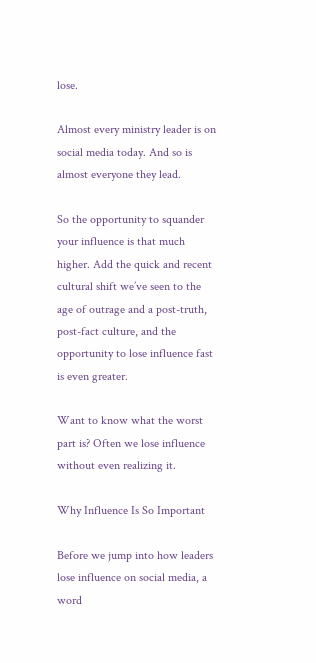lose.

Almost every ministry leader is on social media today. And so is almost everyone they lead.

So the opportunity to squander your influence is that much higher. Add the quick and recent cultural shift we’ve seen to the age of outrage and a post-truth, post-fact culture, and the opportunity to lose influence fast is even greater.

Want to know what the worst part is? Often we lose influence without even realizing it.

Why Influence Is So Important

Before we jump into how leaders lose influence on social media, a word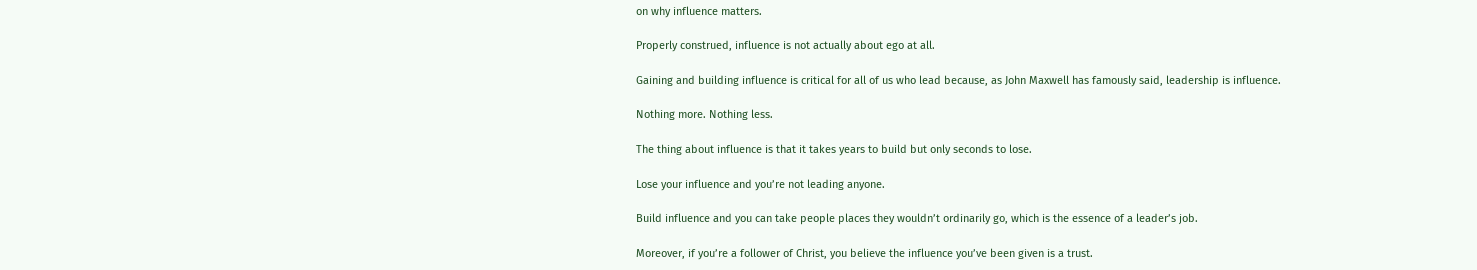on why influence matters.

Properly construed, influence is not actually about ego at all.

Gaining and building influence is critical for all of us who lead because, as John Maxwell has famously said, leadership is influence.

Nothing more. Nothing less.

The thing about influence is that it takes years to build but only seconds to lose.

Lose your influence and you’re not leading anyone.

Build influence and you can take people places they wouldn’t ordinarily go, which is the essence of a leader’s job.

Moreover, if you’re a follower of Christ, you believe the influence you’ve been given is a trust.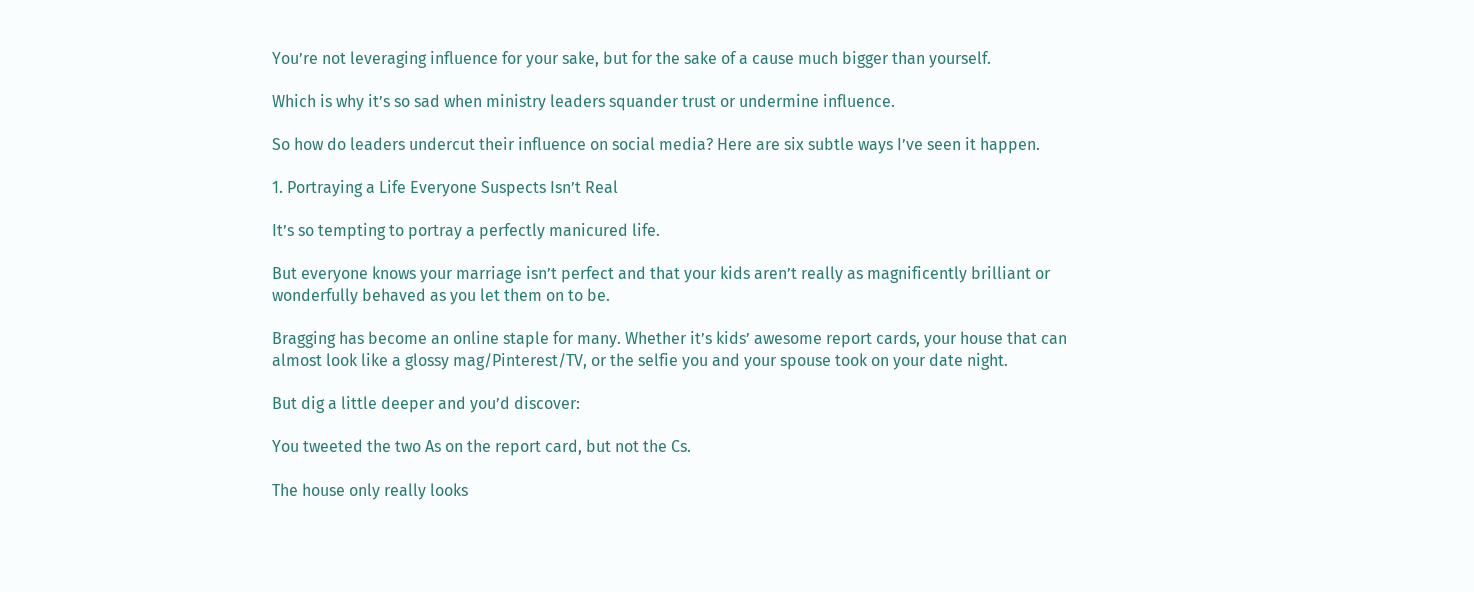You’re not leveraging influence for your sake, but for the sake of a cause much bigger than yourself.

Which is why it’s so sad when ministry leaders squander trust or undermine influence.

So how do leaders undercut their influence on social media? Here are six subtle ways I’ve seen it happen.

1. Portraying a Life Everyone Suspects Isn’t Real

It’s so tempting to portray a perfectly manicured life.

But everyone knows your marriage isn’t perfect and that your kids aren’t really as magnificently brilliant or wonderfully behaved as you let them on to be.

Bragging has become an online staple for many. Whether it’s kids’ awesome report cards, your house that can almost look like a glossy mag/Pinterest/TV, or the selfie you and your spouse took on your date night.

But dig a little deeper and you’d discover:

You tweeted the two As on the report card, but not the Cs.

The house only really looks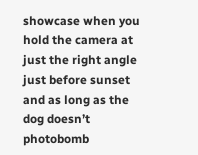showcase when you hold the camera at just the right angle just before sunset and as long as the dog doesn’t photobomb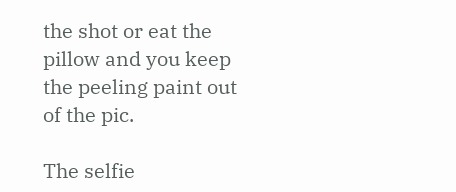the shot or eat the pillow and you keep the peeling paint out of the pic.

The selfie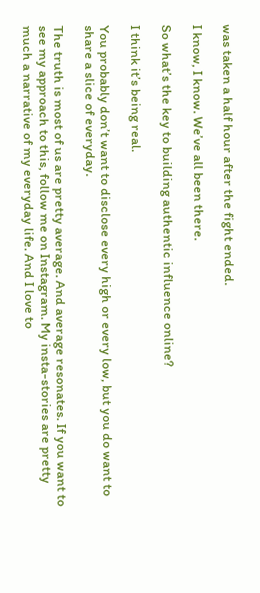was taken a half hour after the fight ended.

I know, I know. We’ve all been there.

So what’s the key to building authentic influence online?

I think it’s being real.

You probably don’t want to disclose every high or every low, but you do want to share a slice of everyday.

The truth is most of us are pretty average. And average resonates. If you want to see my approach to this, follow me on Instagram. My insta-stories are pretty much a narrative of my everyday life. And I love to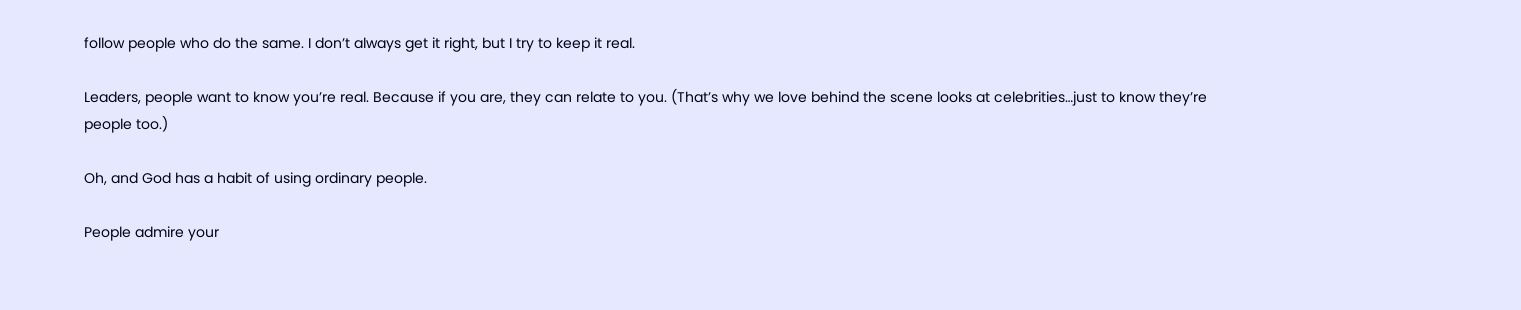follow people who do the same. I don’t always get it right, but I try to keep it real.

Leaders, people want to know you’re real. Because if you are, they can relate to you. (That’s why we love behind the scene looks at celebrities…just to know they’re people too.)

Oh, and God has a habit of using ordinary people.

People admire your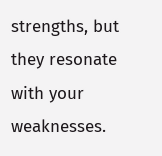strengths, but they resonate with your weaknesses.